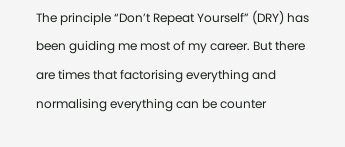The principle “Don’t Repeat Yourself” (DRY) has been guiding me most of my career. But there are times that factorising everything and normalising everything can be counter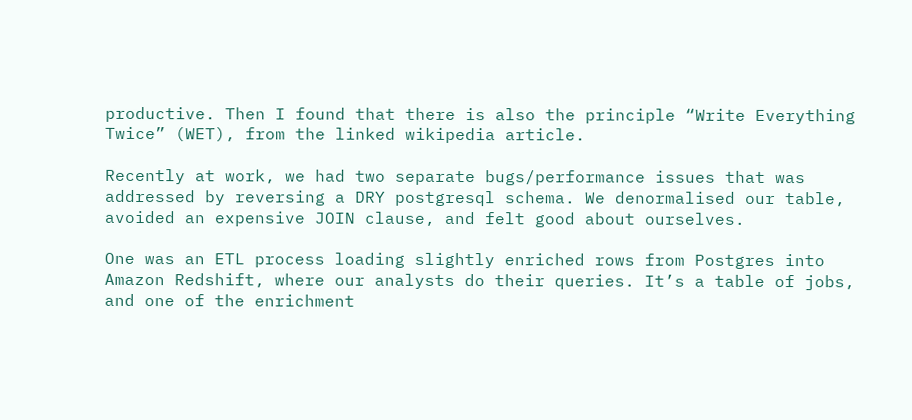productive. Then I found that there is also the principle “Write Everything Twice” (WET), from the linked wikipedia article.

Recently at work, we had two separate bugs/performance issues that was addressed by reversing a DRY postgresql schema. We denormalised our table, avoided an expensive JOIN clause, and felt good about ourselves.

One was an ETL process loading slightly enriched rows from Postgres into Amazon Redshift, where our analysts do their queries. It’s a table of jobs, and one of the enrichment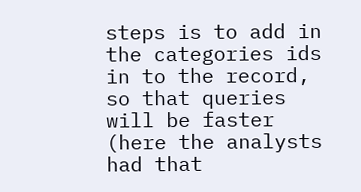steps is to add in the categories ids in to the record, so that queries will be faster (here the analysts had that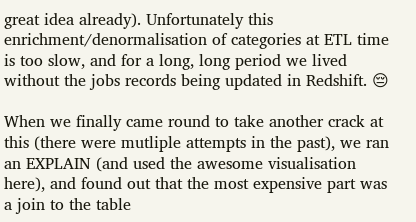great idea already). Unfortunately this enrichment/denormalisation of categories at ETL time is too slow, and for a long, long period we lived without the jobs records being updated in Redshift. 😔

When we finally came round to take another crack at this (there were mutliple attempts in the past), we ran an EXPLAIN (and used the awesome visualisation here), and found out that the most expensive part was a join to the table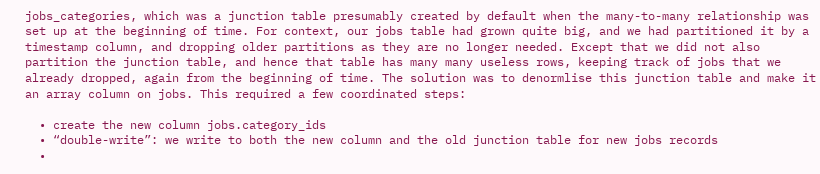jobs_categories, which was a junction table presumably created by default when the many-to-many relationship was set up at the beginning of time. For context, our jobs table had grown quite big, and we had partitioned it by a timestamp column, and dropping older partitions as they are no longer needed. Except that we did not also partition the junction table, and hence that table has many many useless rows, keeping track of jobs that we already dropped, again from the beginning of time. The solution was to denormlise this junction table and make it an array column on jobs. This required a few coordinated steps:

  • create the new column jobs.category_ids
  • “double-write”: we write to both the new column and the old junction table for new jobs records
  •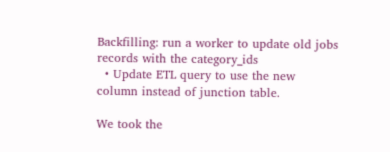Backfilling: run a worker to update old jobs records with the category_ids
  • Update ETL query to use the new column instead of junction table.

We took the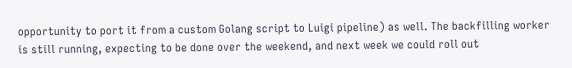opportunity to port it from a custom Golang script to Luigi pipeline) as well. The backfilling worker is still running, expecting to be done over the weekend, and next week we could roll out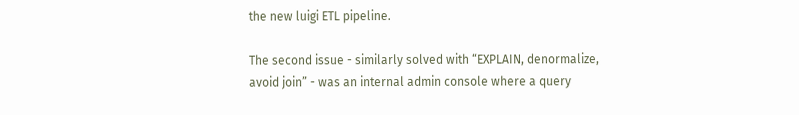the new luigi ETL pipeline.

The second issue - similarly solved with “EXPLAIN, denormalize, avoid join” - was an internal admin console where a query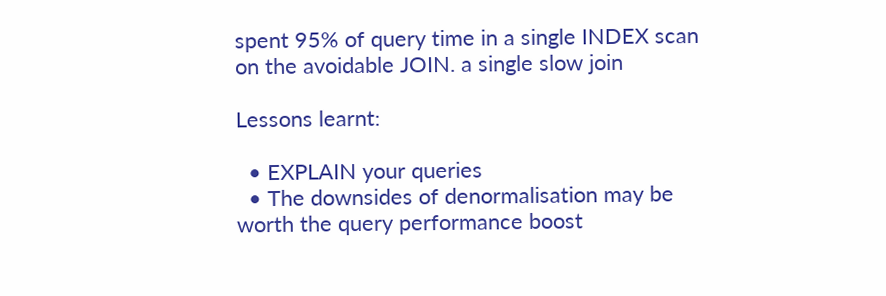spent 95% of query time in a single INDEX scan on the avoidable JOIN. a single slow join

Lessons learnt:

  • EXPLAIN your queries
  • The downsides of denormalisation may be worth the query performance boost